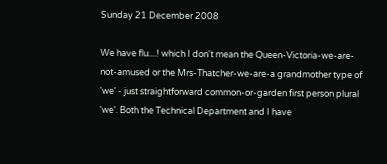Sunday 21 December 2008

We have flu....! which I don't mean the Queen-Victoria-we-are-not-amused or the Mrs-Thatcher-we-are-a grandmother type of 'we' - just straightforward common-or-garden first person plural 'we'. Both the Technical Department and I have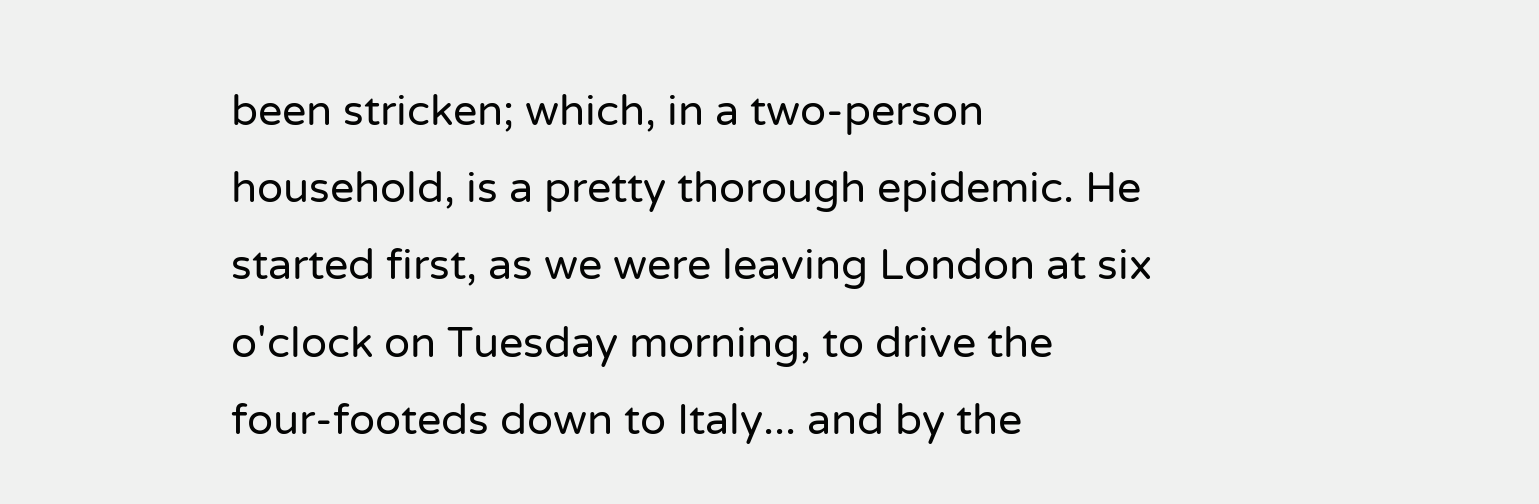been stricken; which, in a two-person household, is a pretty thorough epidemic. He started first, as we were leaving London at six o'clock on Tuesday morning, to drive the four-footeds down to Italy... and by the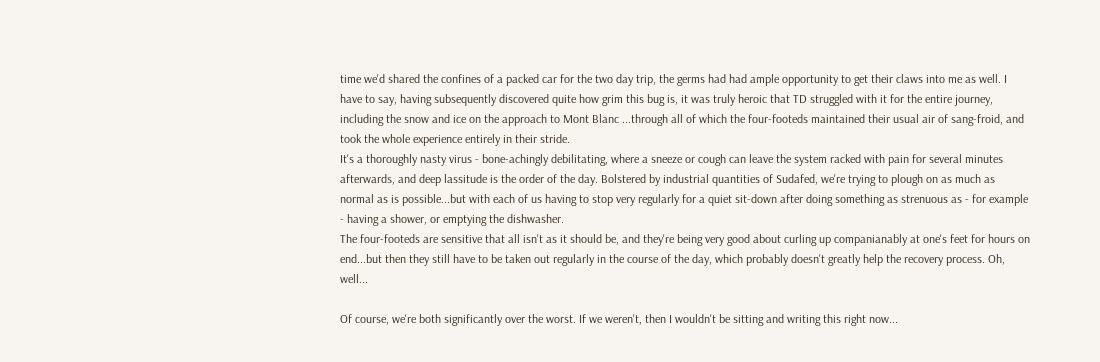time we'd shared the confines of a packed car for the two day trip, the germs had had ample opportunity to get their claws into me as well. I have to say, having subsequently discovered quite how grim this bug is, it was truly heroic that TD struggled with it for the entire journey, including the snow and ice on the approach to Mont Blanc ...through all of which the four-footeds maintained their usual air of sang-froid, and took the whole experience entirely in their stride.
It's a thoroughly nasty virus - bone-achingly debilitating, where a sneeze or cough can leave the system racked with pain for several minutes afterwards, and deep lassitude is the order of the day. Bolstered by industrial quantities of Sudafed, we're trying to plough on as much as normal as is possible...but with each of us having to stop very regularly for a quiet sit-down after doing something as strenuous as - for example - having a shower, or emptying the dishwasher.
The four-footeds are sensitive that all isn't as it should be, and they're being very good about curling up companianably at one's feet for hours on end...but then they still have to be taken out regularly in the course of the day, which probably doesn't greatly help the recovery process. Oh, well...

Of course, we're both significantly over the worst. If we weren't, then I wouldn't be sitting and writing this right now...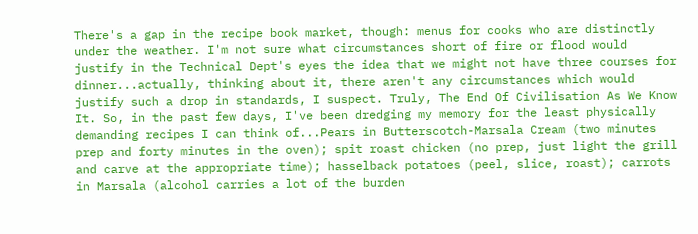There's a gap in the recipe book market, though: menus for cooks who are distinctly under the weather. I'm not sure what circumstances short of fire or flood would justify in the Technical Dept's eyes the idea that we might not have three courses for dinner...actually, thinking about it, there aren't any circumstances which would justify such a drop in standards, I suspect. Truly, The End Of Civilisation As We Know It. So, in the past few days, I've been dredging my memory for the least physically demanding recipes I can think of...Pears in Butterscotch-Marsala Cream (two minutes prep and forty minutes in the oven); spit roast chicken (no prep, just light the grill and carve at the appropriate time); hasselback potatoes (peel, slice, roast); carrots in Marsala (alcohol carries a lot of the burden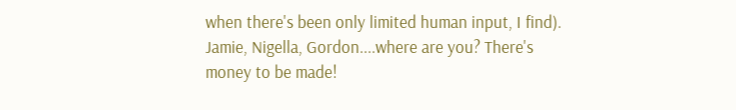when there's been only limited human input, I find). Jamie, Nigella, Gordon....where are you? There's money to be made!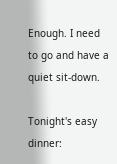Enough. I need to go and have a quiet sit-down.

Tonight's easy dinner: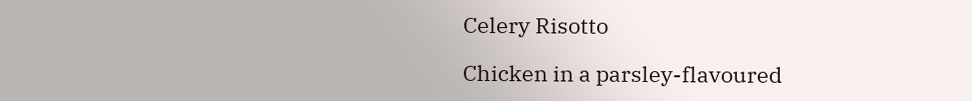Celery Risotto

Chicken in a parsley-flavoured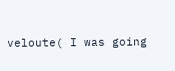veloute( I was going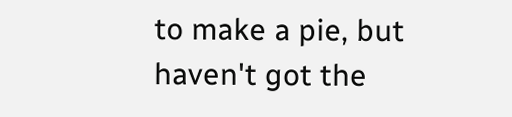to make a pie, but haven't got the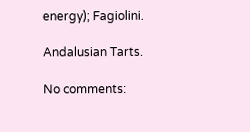energy); Fagiolini.

Andalusian Tarts.

No comments: